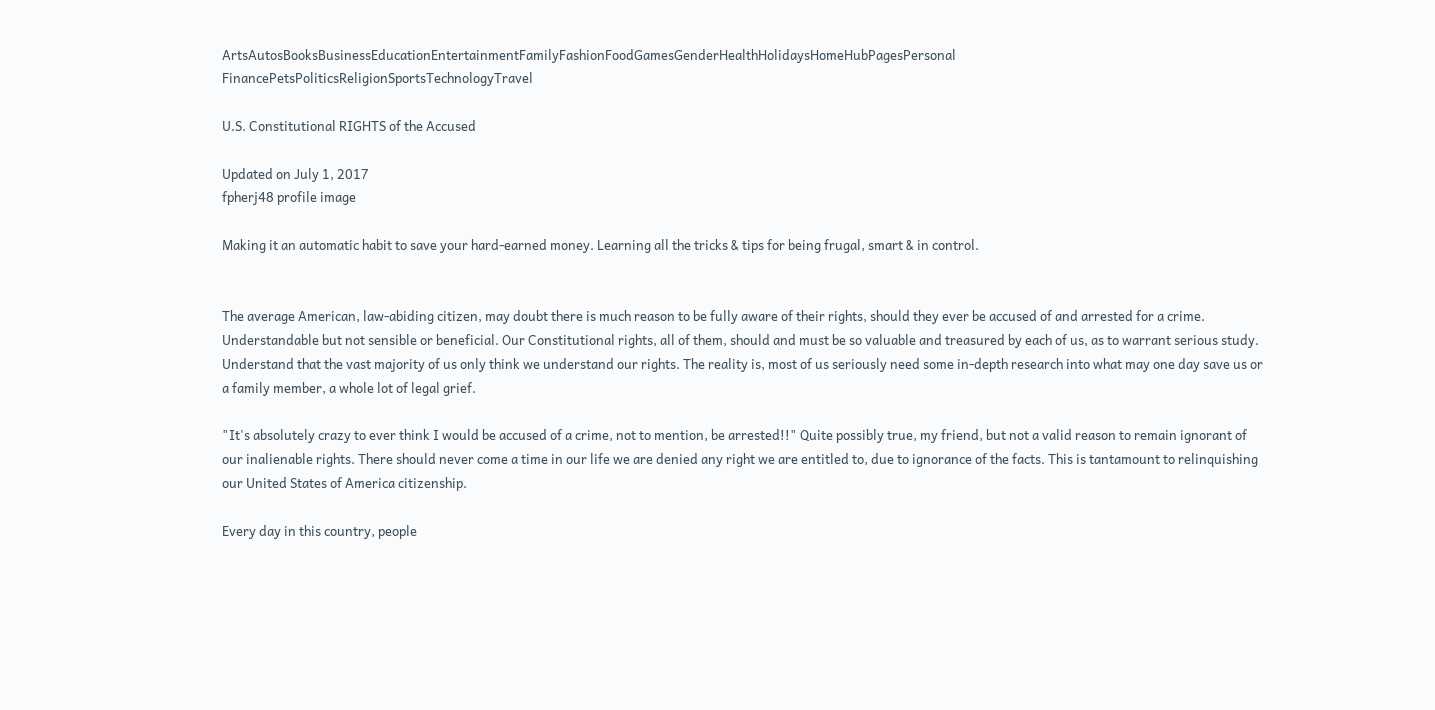ArtsAutosBooksBusinessEducationEntertainmentFamilyFashionFoodGamesGenderHealthHolidaysHomeHubPagesPersonal FinancePetsPoliticsReligionSportsTechnologyTravel

U.S. Constitutional RIGHTS of the Accused

Updated on July 1, 2017
fpherj48 profile image

Making it an automatic habit to save your hard-earned money. Learning all the tricks & tips for being frugal, smart & in control.


The average American, law-abiding citizen, may doubt there is much reason to be fully aware of their rights, should they ever be accused of and arrested for a crime. Understandable but not sensible or beneficial. Our Constitutional rights, all of them, should and must be so valuable and treasured by each of us, as to warrant serious study. Understand that the vast majority of us only think we understand our rights. The reality is, most of us seriously need some in-depth research into what may one day save us or a family member, a whole lot of legal grief.

"It's absolutely crazy to ever think I would be accused of a crime, not to mention, be arrested!!" Quite possibly true, my friend, but not a valid reason to remain ignorant of our inalienable rights. There should never come a time in our life we are denied any right we are entitled to, due to ignorance of the facts. This is tantamount to relinquishing our United States of America citizenship.

Every day in this country, people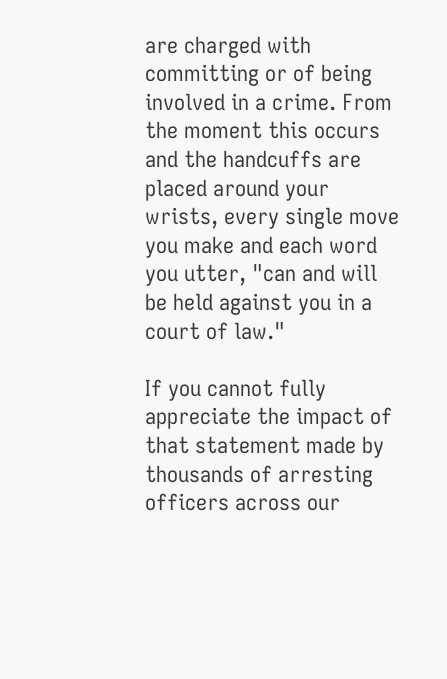are charged with committing or of being involved in a crime. From the moment this occurs and the handcuffs are placed around your wrists, every single move you make and each word you utter, "can and will be held against you in a court of law."

If you cannot fully appreciate the impact of that statement made by thousands of arresting officers across our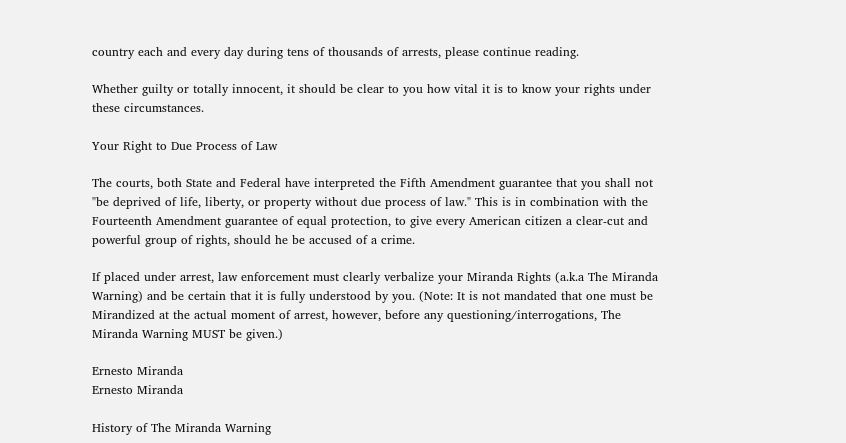country each and every day during tens of thousands of arrests, please continue reading.

Whether guilty or totally innocent, it should be clear to you how vital it is to know your rights under these circumstances.

Your Right to Due Process of Law

The courts, both State and Federal have interpreted the Fifth Amendment guarantee that you shall not "be deprived of life, liberty, or property without due process of law." This is in combination with the Fourteenth Amendment guarantee of equal protection, to give every American citizen a clear-cut and powerful group of rights, should he be accused of a crime.

If placed under arrest, law enforcement must clearly verbalize your Miranda Rights (a.k.a The Miranda Warning) and be certain that it is fully understood by you. (Note: It is not mandated that one must be Mirandized at the actual moment of arrest, however, before any questioning/interrogations, The Miranda Warning MUST be given.)

Ernesto Miranda
Ernesto Miranda

History of The Miranda Warning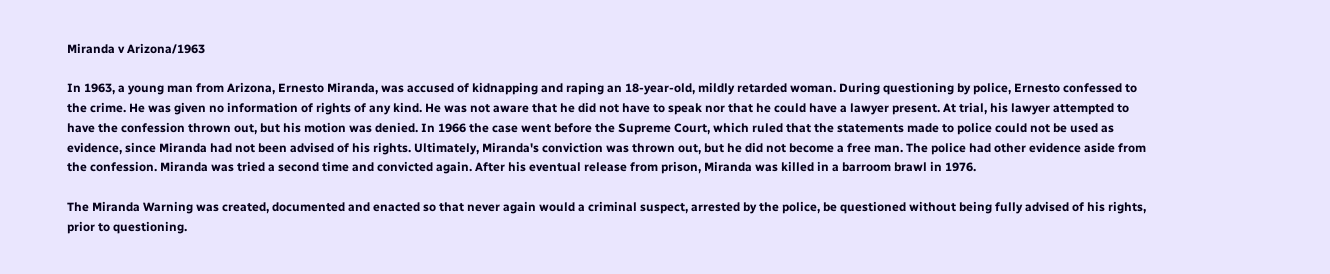Miranda v Arizona/1963

In 1963, a young man from Arizona, Ernesto Miranda, was accused of kidnapping and raping an 18-year-old, mildly retarded woman. During questioning by police, Ernesto confessed to the crime. He was given no information of rights of any kind. He was not aware that he did not have to speak nor that he could have a lawyer present. At trial, his lawyer attempted to have the confession thrown out, but his motion was denied. In 1966 the case went before the Supreme Court, which ruled that the statements made to police could not be used as evidence, since Miranda had not been advised of his rights. Ultimately, Miranda's conviction was thrown out, but he did not become a free man. The police had other evidence aside from the confession. Miranda was tried a second time and convicted again. After his eventual release from prison, Miranda was killed in a barroom brawl in 1976.

The Miranda Warning was created, documented and enacted so that never again would a criminal suspect, arrested by the police, be questioned without being fully advised of his rights, prior to questioning.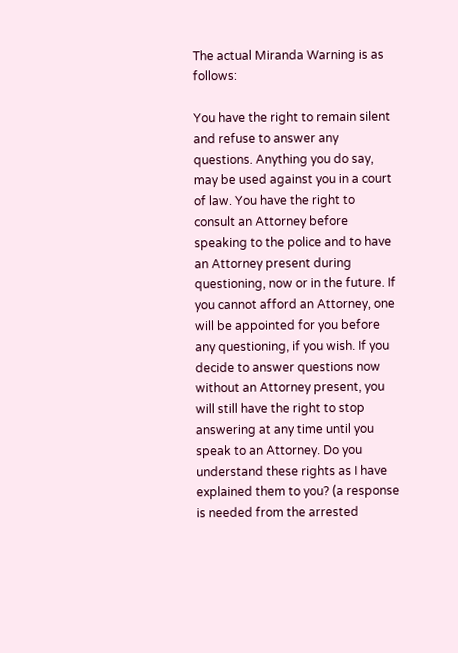The actual Miranda Warning is as follows:

You have the right to remain silent and refuse to answer any questions. Anything you do say, may be used against you in a court of law. You have the right to consult an Attorney before speaking to the police and to have an Attorney present during questioning, now or in the future. If you cannot afford an Attorney, one will be appointed for you before any questioning, if you wish. If you decide to answer questions now without an Attorney present, you will still have the right to stop answering at any time until you speak to an Attorney. Do you understand these rights as I have explained them to you? (a response is needed from the arrested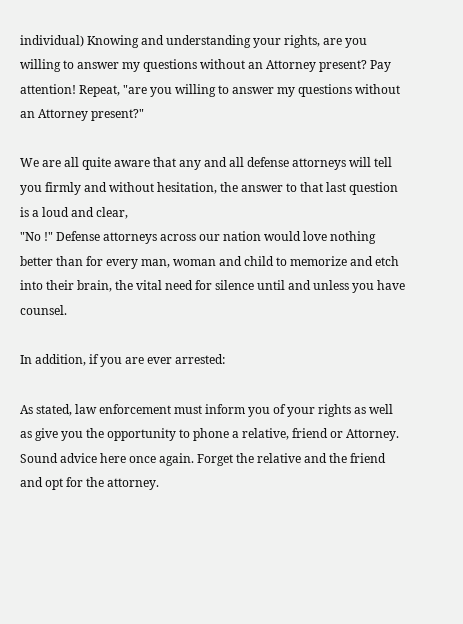individual) Knowing and understanding your rights, are you willing to answer my questions without an Attorney present? Pay attention! Repeat, "are you willing to answer my questions without an Attorney present?"

We are all quite aware that any and all defense attorneys will tell you firmly and without hesitation, the answer to that last question is a loud and clear,
"No !" Defense attorneys across our nation would love nothing better than for every man, woman and child to memorize and etch into their brain, the vital need for silence until and unless you have counsel.

In addition, if you are ever arrested:

As stated, law enforcement must inform you of your rights as well as give you the opportunity to phone a relative, friend or Attorney. Sound advice here once again. Forget the relative and the friend and opt for the attorney.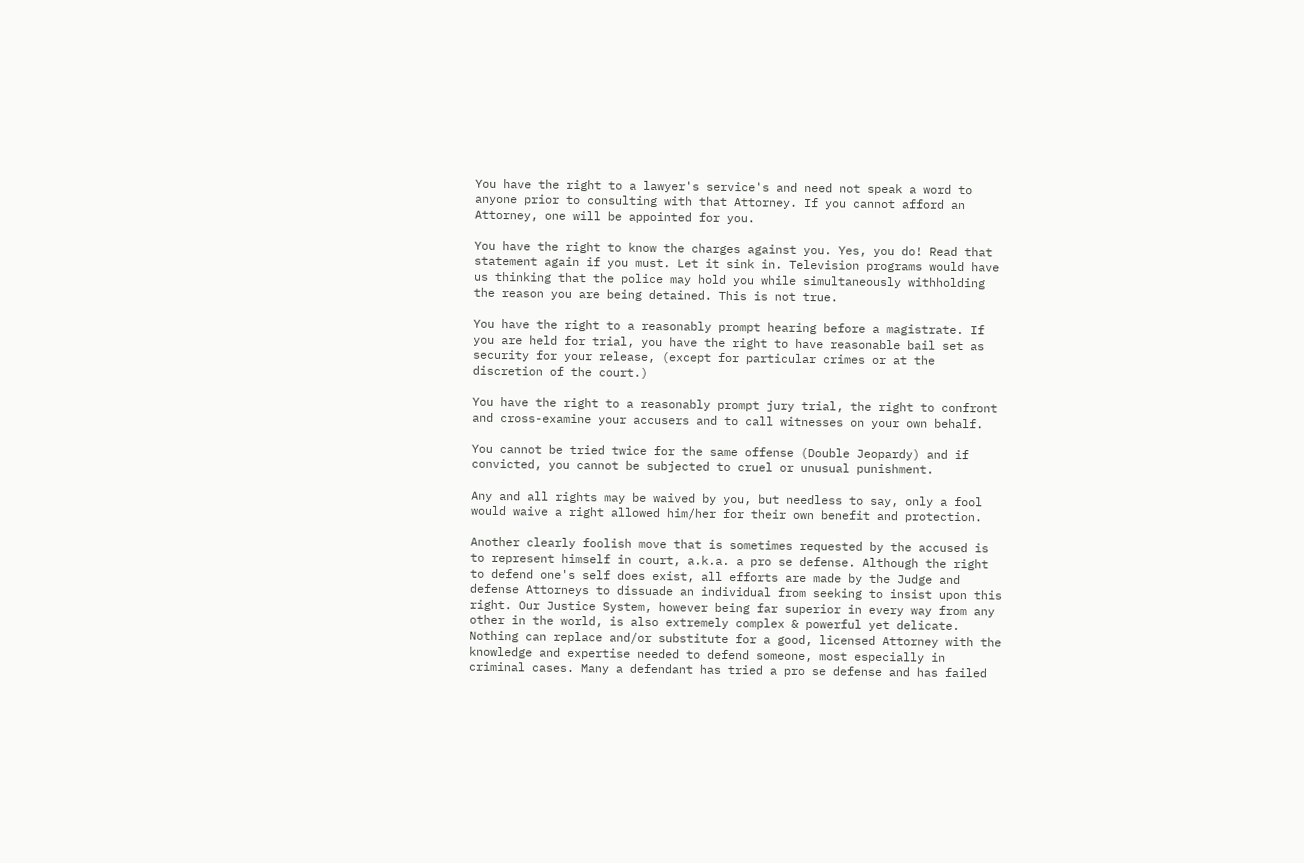You have the right to a lawyer's service's and need not speak a word to anyone prior to consulting with that Attorney. If you cannot afford an Attorney, one will be appointed for you.

You have the right to know the charges against you. Yes, you do! Read that statement again if you must. Let it sink in. Television programs would have us thinking that the police may hold you while simultaneously withholding the reason you are being detained. This is not true.

You have the right to a reasonably prompt hearing before a magistrate. If you are held for trial, you have the right to have reasonable bail set as security for your release, (except for particular crimes or at the discretion of the court.)

You have the right to a reasonably prompt jury trial, the right to confront and cross-examine your accusers and to call witnesses on your own behalf.

You cannot be tried twice for the same offense (Double Jeopardy) and if convicted, you cannot be subjected to cruel or unusual punishment.

Any and all rights may be waived by you, but needless to say, only a fool would waive a right allowed him/her for their own benefit and protection.

Another clearly foolish move that is sometimes requested by the accused is to represent himself in court, a.k.a. a pro se defense. Although the right to defend one's self does exist, all efforts are made by the Judge and defense Attorneys to dissuade an individual from seeking to insist upon this right. Our Justice System, however being far superior in every way from any other in the world, is also extremely complex & powerful yet delicate. Nothing can replace and/or substitute for a good, licensed Attorney with the knowledge and expertise needed to defend someone, most especially in criminal cases. Many a defendant has tried a pro se defense and has failed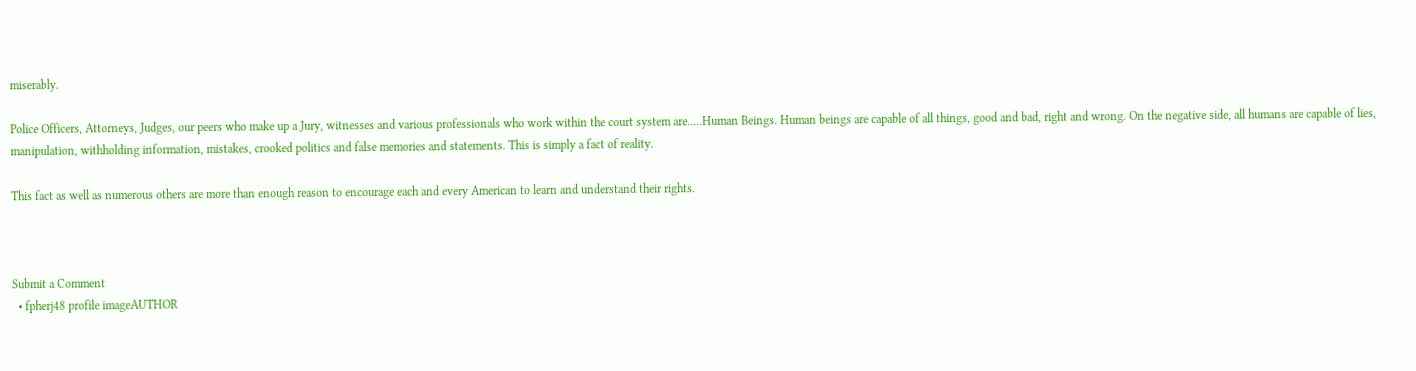miserably.

Police Officers, Attorneys, Judges, our peers who make up a Jury, witnesses and various professionals who work within the court system are.....Human Beings. Human beings are capable of all things, good and bad, right and wrong. On the negative side, all humans are capable of lies, manipulation, withholding information, mistakes, crooked politics and false memories and statements. This is simply a fact of reality.

This fact as well as numerous others are more than enough reason to encourage each and every American to learn and understand their rights.



Submit a Comment
  • fpherj48 profile imageAUTHOR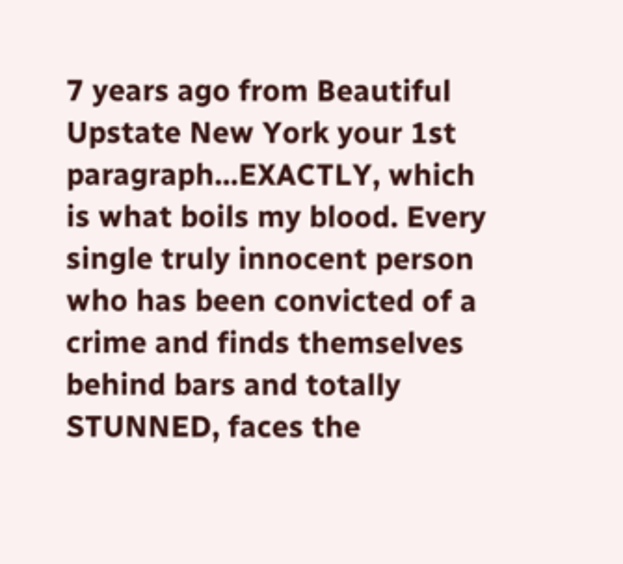7 years ago from Beautiful Upstate New York your 1st paragraph...EXACTLY, which is what boils my blood. Every single truly innocent person who has been convicted of a crime and finds themselves behind bars and totally STUNNED, faces the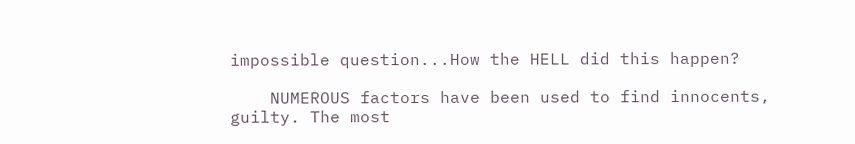impossible question...How the HELL did this happen?

    NUMEROUS factors have been used to find innocents, guilty. The most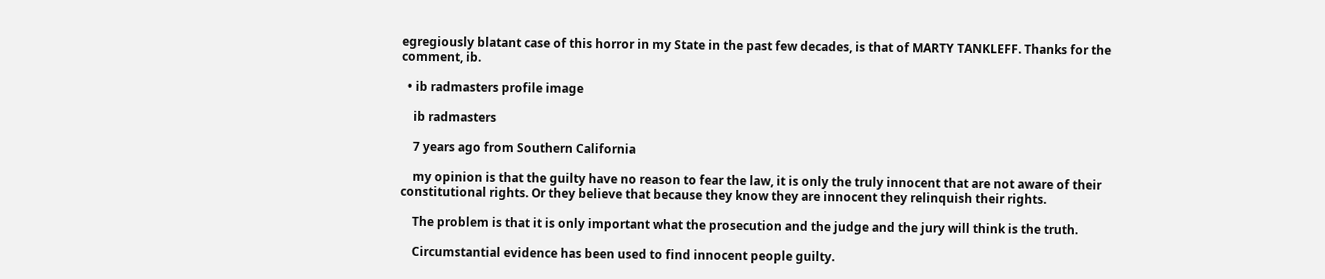egregiously blatant case of this horror in my State in the past few decades, is that of MARTY TANKLEFF. Thanks for the comment, ib.

  • ib radmasters profile image

    ib radmasters

    7 years ago from Southern California

    my opinion is that the guilty have no reason to fear the law, it is only the truly innocent that are not aware of their constitutional rights. Or they believe that because they know they are innocent they relinquish their rights.

    The problem is that it is only important what the prosecution and the judge and the jury will think is the truth.

    Circumstantial evidence has been used to find innocent people guilty.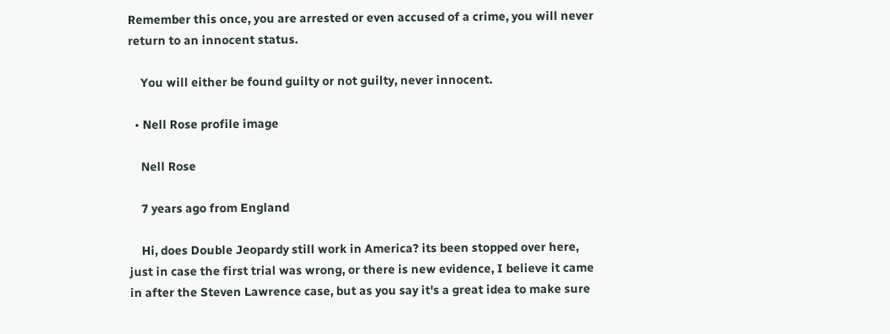Remember this once, you are arrested or even accused of a crime, you will never return to an innocent status.

    You will either be found guilty or not guilty, never innocent.

  • Nell Rose profile image

    Nell Rose

    7 years ago from England

    Hi, does Double Jeopardy still work in America? its been stopped over here, just in case the first trial was wrong, or there is new evidence, I believe it came in after the Steven Lawrence case, but as you say it's a great idea to make sure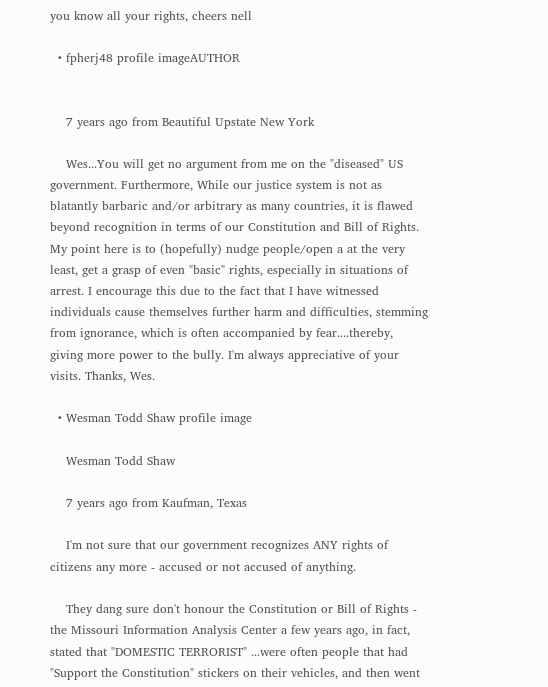you know all your rights, cheers nell

  • fpherj48 profile imageAUTHOR


    7 years ago from Beautiful Upstate New York

    Wes...You will get no argument from me on the "diseased" US government. Furthermore, While our justice system is not as blatantly barbaric and/or arbitrary as many countries, it is flawed beyond recognition in terms of our Constitution and Bill of Rights. My point here is to (hopefully) nudge people/open a at the very least, get a grasp of even "basic" rights, especially in situations of arrest. I encourage this due to the fact that I have witnessed individuals cause themselves further harm and difficulties, stemming from ignorance, which is often accompanied by fear....thereby, giving more power to the bully. I'm always appreciative of your visits. Thanks, Wes.

  • Wesman Todd Shaw profile image

    Wesman Todd Shaw

    7 years ago from Kaufman, Texas

    I'm not sure that our government recognizes ANY rights of citizens any more - accused or not accused of anything.

    They dang sure don't honour the Constitution or Bill of Rights - the Missouri Information Analysis Center a few years ago, in fact, stated that "DOMESTIC TERRORIST" ...were often people that had "Support the Constitution" stickers on their vehicles, and then went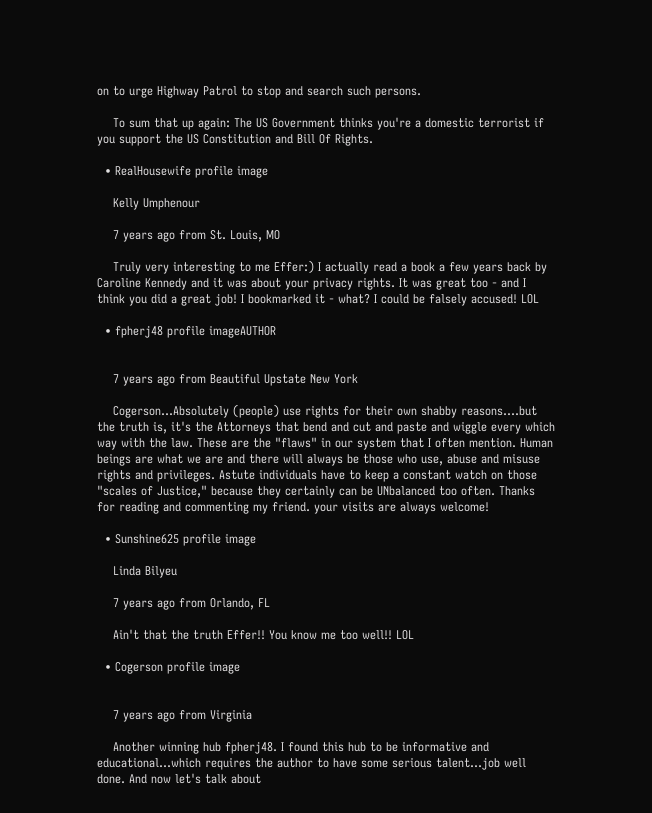on to urge Highway Patrol to stop and search such persons.

    To sum that up again: The US Government thinks you're a domestic terrorist if you support the US Constitution and Bill Of Rights.

  • RealHousewife profile image

    Kelly Umphenour

    7 years ago from St. Louis, MO

    Truly very interesting to me Effer:) I actually read a book a few years back by Caroline Kennedy and it was about your privacy rights. It was great too - and I think you did a great job! I bookmarked it - what? I could be falsely accused! LOL

  • fpherj48 profile imageAUTHOR


    7 years ago from Beautiful Upstate New York

    Cogerson...Absolutely (people) use rights for their own shabby reasons....but the truth is, it's the Attorneys that bend and cut and paste and wiggle every which way with the law. These are the "flaws" in our system that I often mention. Human beings are what we are and there will always be those who use, abuse and misuse rights and privileges. Astute individuals have to keep a constant watch on those "scales of Justice," because they certainly can be UNbalanced too often. Thanks for reading and commenting my friend. your visits are always welcome!

  • Sunshine625 profile image

    Linda Bilyeu

    7 years ago from Orlando, FL

    Ain't that the truth Effer!! You know me too well!! LOL

  • Cogerson profile image


    7 years ago from Virginia

    Another winning hub fpherj48. I found this hub to be informative and educational...which requires the author to have some serious talent...job well done. And now let's talk about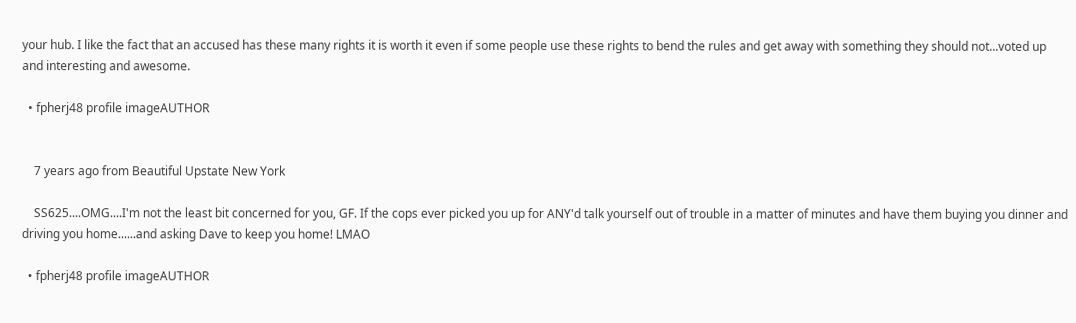your hub. I like the fact that an accused has these many rights it is worth it even if some people use these rights to bend the rules and get away with something they should not...voted up and interesting and awesome.

  • fpherj48 profile imageAUTHOR


    7 years ago from Beautiful Upstate New York

    SS625....OMG....I'm not the least bit concerned for you, GF. If the cops ever picked you up for ANY'd talk yourself out of trouble in a matter of minutes and have them buying you dinner and driving you home......and asking Dave to keep you home! LMAO

  • fpherj48 profile imageAUTHOR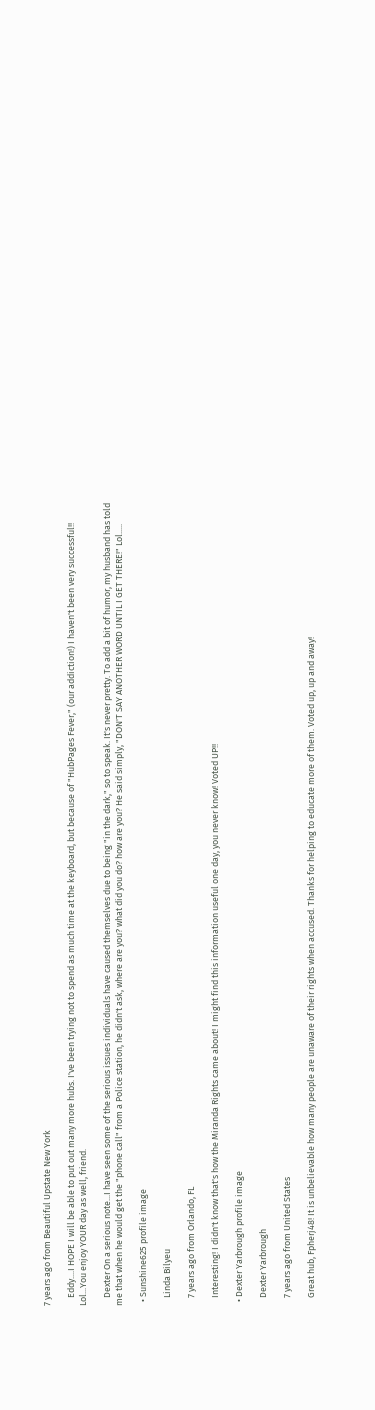7 years ago from Beautiful Upstate New York

    Eddy....I HOPE I will be able to put out many more hubs. I've been trying not to spend as much time at the keyboard, but because of "HubPages Fever," (our addiction!) I haven't been very successful!! Lol...You enjoy YOUR day as well, friend.

    Dexter On a serious note...I have seen some of the serious issues individuals have caused themselves due to being "in the dark," so to speak. It's never pretty. To add a bit of humor, my husband has told me that when he would get the "phone call" from a Police station, he didn't ask, where are you? what did you do? how are you? He said simply, "DON'T SAY ANOTHER WORD UNTIL I GET THERE!" Lol.....

  • Sunshine625 profile image

    Linda Bilyeu

    7 years ago from Orlando, FL

    Interesting! I didn't know that's how the Miranda Rights came about! I might find this information useful one day, you never know! Voted UP!!

  • Dexter Yarbrough profile image

    Dexter Yarbrough

    7 years ago from United States

    Great hub, Fpherj48! It is unbelievable how many people are unaware of their rights when accused. Thanks for helping to educate more of them. Voted up, up and away!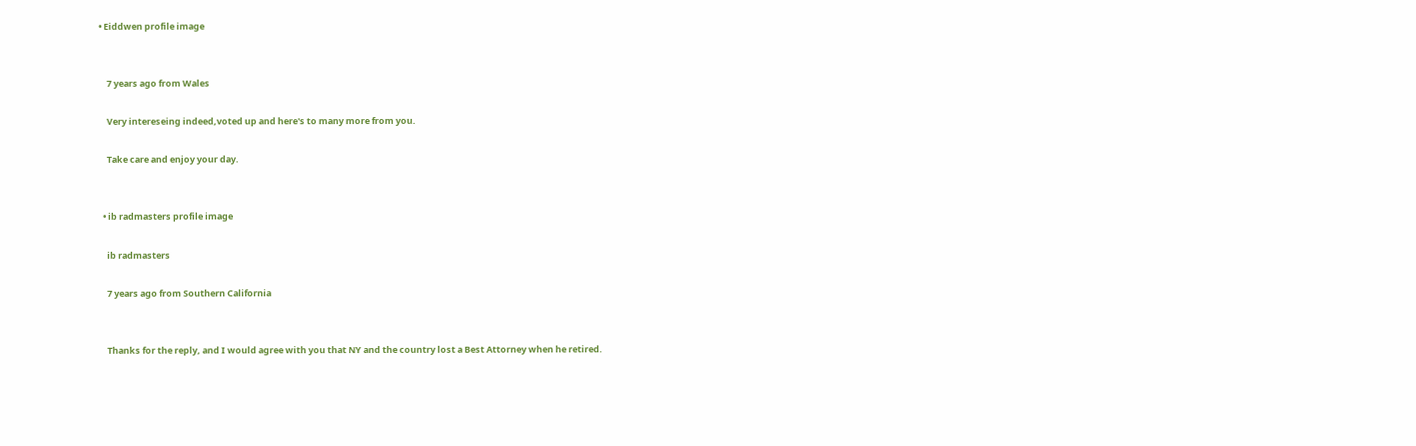• Eiddwen profile image


    7 years ago from Wales

    Very intereseing indeed,voted up and here's to many more from you.

    Take care and enjoy your day.


  • ib radmasters profile image

    ib radmasters

    7 years ago from Southern California


    Thanks for the reply, and I would agree with you that NY and the country lost a Best Attorney when he retired.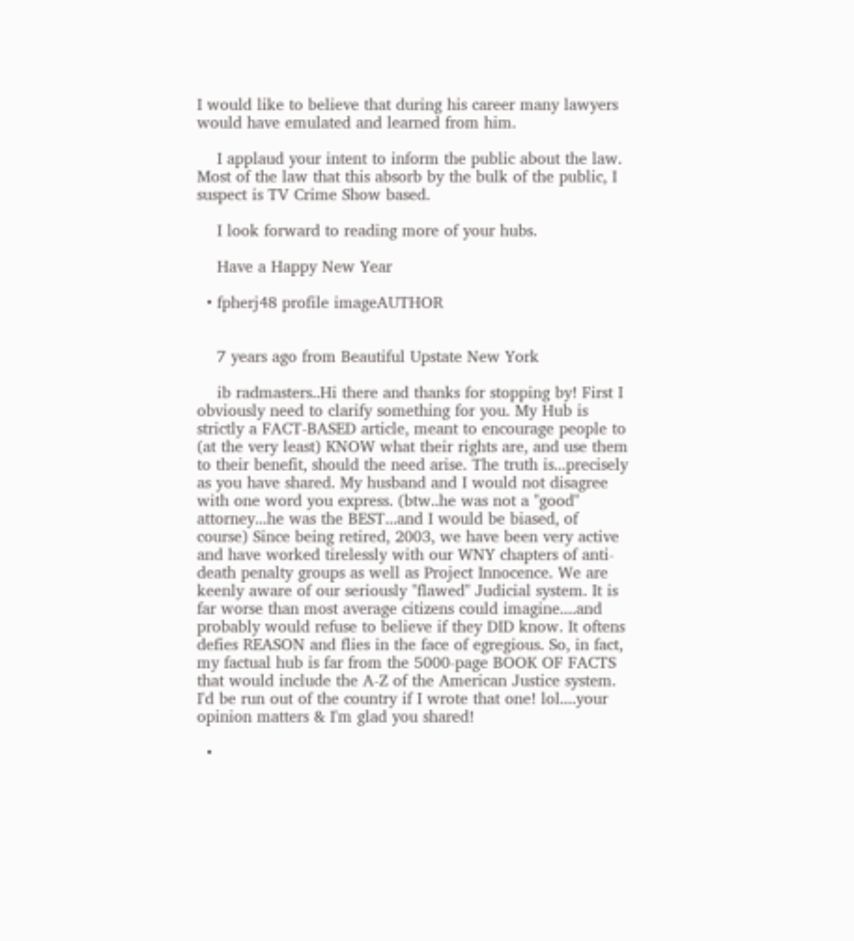I would like to believe that during his career many lawyers would have emulated and learned from him.

    I applaud your intent to inform the public about the law. Most of the law that this absorb by the bulk of the public, I suspect is TV Crime Show based.

    I look forward to reading more of your hubs.

    Have a Happy New Year

  • fpherj48 profile imageAUTHOR


    7 years ago from Beautiful Upstate New York

    ib radmasters..Hi there and thanks for stopping by! First I obviously need to clarify something for you. My Hub is strictly a FACT-BASED article, meant to encourage people to (at the very least) KNOW what their rights are, and use them to their benefit, should the need arise. The truth is...precisely as you have shared. My husband and I would not disagree with one word you express. (btw..he was not a "good" attorney...he was the BEST...and I would be biased, of course) Since being retired, 2003, we have been very active and have worked tirelessly with our WNY chapters of anti-death penalty groups as well as Project Innocence. We are keenly aware of our seriously "flawed" Judicial system. It is far worse than most average citizens could imagine....and probably would refuse to believe if they DID know. It oftens defies REASON and flies in the face of egregious. So, in fact, my factual hub is far from the 5000-page BOOK OF FACTS that would include the A-Z of the American Justice system. I'd be run out of the country if I wrote that one! lol....your opinion matters & I'm glad you shared!

  •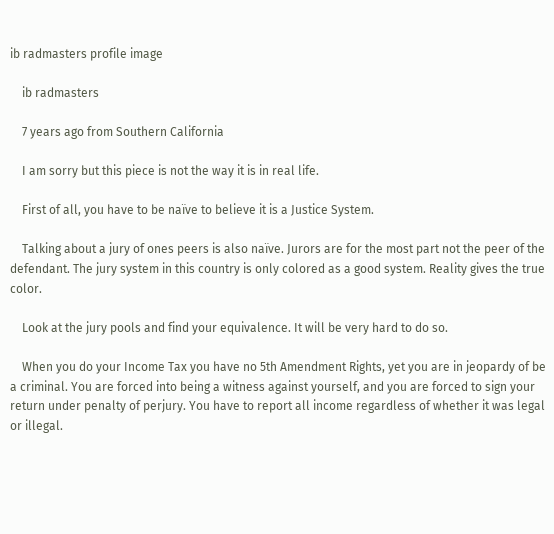ib radmasters profile image

    ib radmasters

    7 years ago from Southern California

    I am sorry but this piece is not the way it is in real life.

    First of all, you have to be naïve to believe it is a Justice System.

    Talking about a jury of ones peers is also naïve. Jurors are for the most part not the peer of the defendant. The jury system in this country is only colored as a good system. Reality gives the true color.

    Look at the jury pools and find your equivalence. It will be very hard to do so.

    When you do your Income Tax you have no 5th Amendment Rights, yet you are in jeopardy of be a criminal. You are forced into being a witness against yourself, and you are forced to sign your return under penalty of perjury. You have to report all income regardless of whether it was legal or illegal.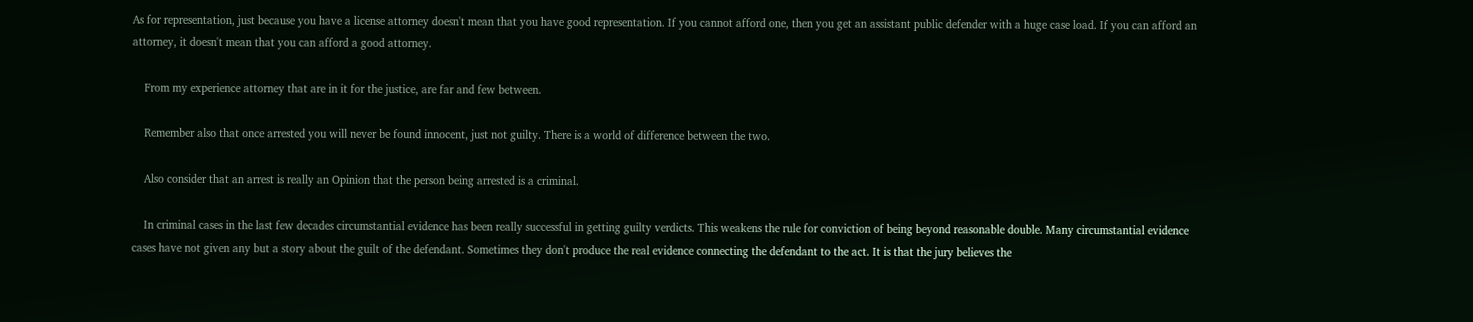As for representation, just because you have a license attorney doesn't mean that you have good representation. If you cannot afford one, then you get an assistant public defender with a huge case load. If you can afford an attorney, it doesn't mean that you can afford a good attorney.

    From my experience attorney that are in it for the justice, are far and few between.

    Remember also that once arrested you will never be found innocent, just not guilty. There is a world of difference between the two.

    Also consider that an arrest is really an Opinion that the person being arrested is a criminal.

    In criminal cases in the last few decades circumstantial evidence has been really successful in getting guilty verdicts. This weakens the rule for conviction of being beyond reasonable double. Many circumstantial evidence cases have not given any but a story about the guilt of the defendant. Sometimes they don't produce the real evidence connecting the defendant to the act. It is that the jury believes the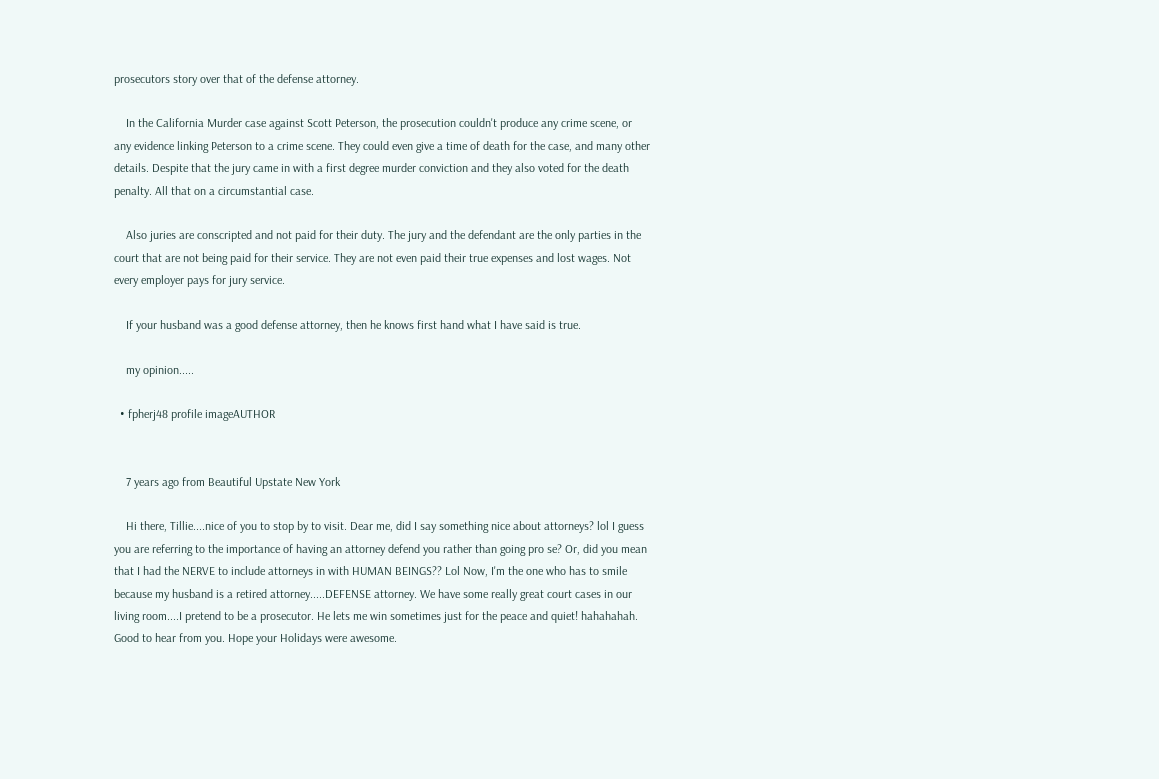prosecutors story over that of the defense attorney.

    In the California Murder case against Scott Peterson, the prosecution couldn't produce any crime scene, or any evidence linking Peterson to a crime scene. They could even give a time of death for the case, and many other details. Despite that the jury came in with a first degree murder conviction and they also voted for the death penalty. All that on a circumstantial case.

    Also juries are conscripted and not paid for their duty. The jury and the defendant are the only parties in the court that are not being paid for their service. They are not even paid their true expenses and lost wages. Not every employer pays for jury service.

    If your husband was a good defense attorney, then he knows first hand what I have said is true.

    my opinion.....

  • fpherj48 profile imageAUTHOR


    7 years ago from Beautiful Upstate New York

    Hi there, Tillie....nice of you to stop by to visit. Dear me, did I say something nice about attorneys? lol I guess you are referring to the importance of having an attorney defend you rather than going pro se? Or, did you mean that I had the NERVE to include attorneys in with HUMAN BEINGS?? Lol Now, I'm the one who has to smile because my husband is a retired attorney.....DEFENSE attorney. We have some really great court cases in our living room....I pretend to be a prosecutor. He lets me win sometimes just for the peace and quiet! hahahahah. Good to hear from you. Hope your Holidays were awesome.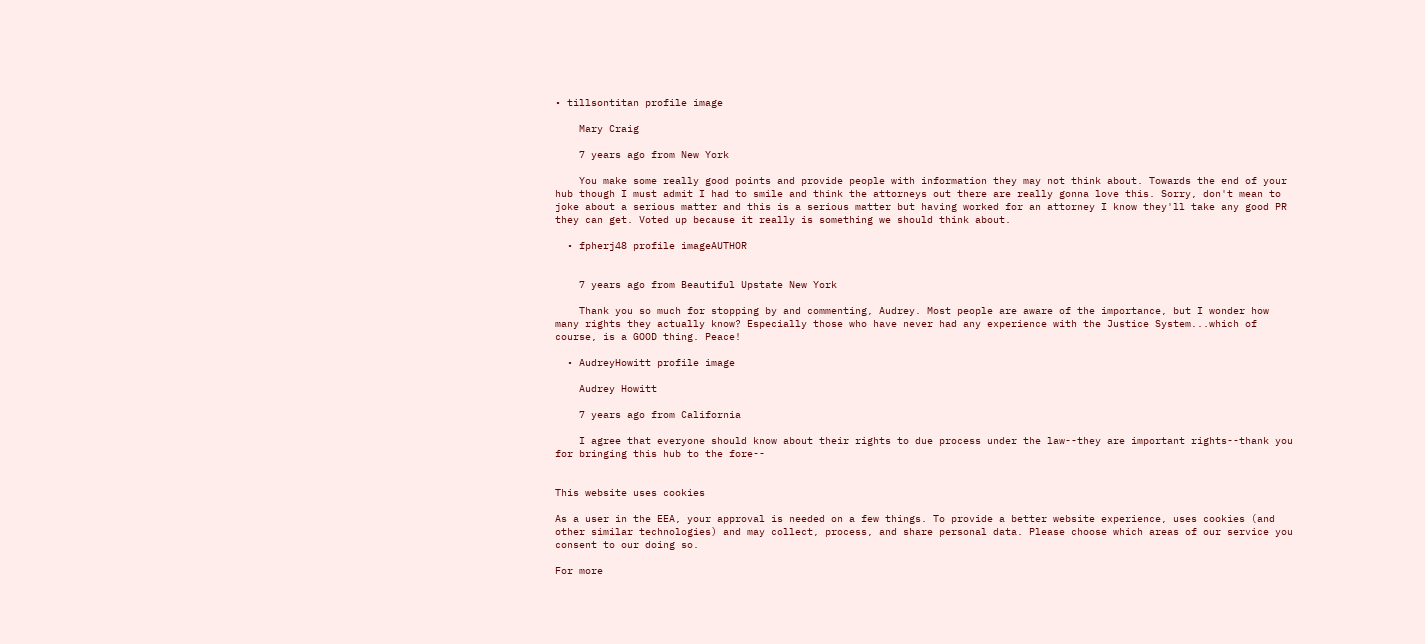• tillsontitan profile image

    Mary Craig

    7 years ago from New York

    You make some really good points and provide people with information they may not think about. Towards the end of your hub though I must admit I had to smile and think the attorneys out there are really gonna love this. Sorry, don't mean to joke about a serious matter and this is a serious matter but having worked for an attorney I know they'll take any good PR they can get. Voted up because it really is something we should think about.

  • fpherj48 profile imageAUTHOR


    7 years ago from Beautiful Upstate New York

    Thank you so much for stopping by and commenting, Audrey. Most people are aware of the importance, but I wonder how many rights they actually know? Especially those who have never had any experience with the Justice System...which of course, is a GOOD thing. Peace!

  • AudreyHowitt profile image

    Audrey Howitt

    7 years ago from California

    I agree that everyone should know about their rights to due process under the law--they are important rights--thank you for bringing this hub to the fore--


This website uses cookies

As a user in the EEA, your approval is needed on a few things. To provide a better website experience, uses cookies (and other similar technologies) and may collect, process, and share personal data. Please choose which areas of our service you consent to our doing so.

For more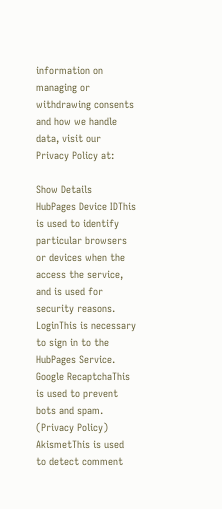information on managing or withdrawing consents and how we handle data, visit our Privacy Policy at:

Show Details
HubPages Device IDThis is used to identify particular browsers or devices when the access the service, and is used for security reasons.
LoginThis is necessary to sign in to the HubPages Service.
Google RecaptchaThis is used to prevent bots and spam. (Privacy Policy)
AkismetThis is used to detect comment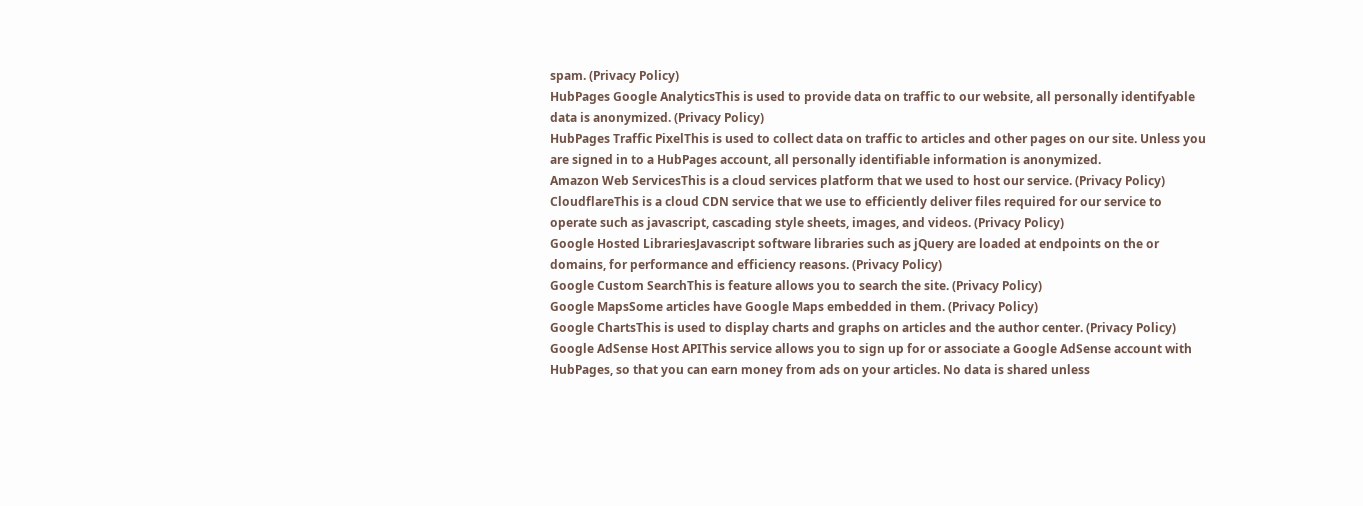spam. (Privacy Policy)
HubPages Google AnalyticsThis is used to provide data on traffic to our website, all personally identifyable data is anonymized. (Privacy Policy)
HubPages Traffic PixelThis is used to collect data on traffic to articles and other pages on our site. Unless you are signed in to a HubPages account, all personally identifiable information is anonymized.
Amazon Web ServicesThis is a cloud services platform that we used to host our service. (Privacy Policy)
CloudflareThis is a cloud CDN service that we use to efficiently deliver files required for our service to operate such as javascript, cascading style sheets, images, and videos. (Privacy Policy)
Google Hosted LibrariesJavascript software libraries such as jQuery are loaded at endpoints on the or domains, for performance and efficiency reasons. (Privacy Policy)
Google Custom SearchThis is feature allows you to search the site. (Privacy Policy)
Google MapsSome articles have Google Maps embedded in them. (Privacy Policy)
Google ChartsThis is used to display charts and graphs on articles and the author center. (Privacy Policy)
Google AdSense Host APIThis service allows you to sign up for or associate a Google AdSense account with HubPages, so that you can earn money from ads on your articles. No data is shared unless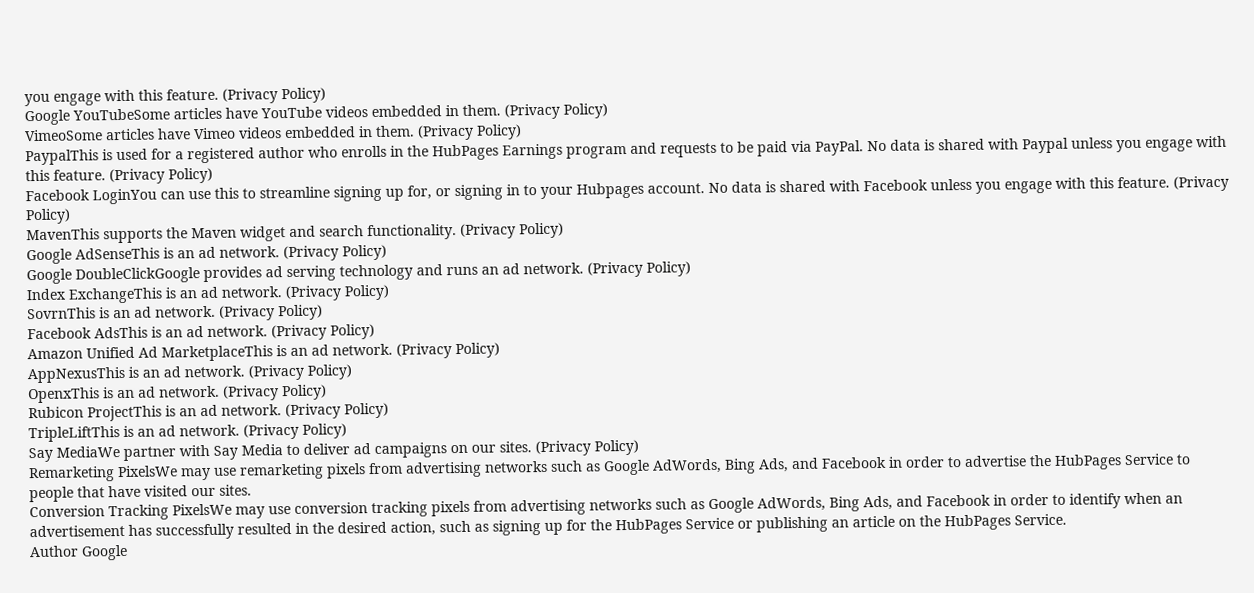you engage with this feature. (Privacy Policy)
Google YouTubeSome articles have YouTube videos embedded in them. (Privacy Policy)
VimeoSome articles have Vimeo videos embedded in them. (Privacy Policy)
PaypalThis is used for a registered author who enrolls in the HubPages Earnings program and requests to be paid via PayPal. No data is shared with Paypal unless you engage with this feature. (Privacy Policy)
Facebook LoginYou can use this to streamline signing up for, or signing in to your Hubpages account. No data is shared with Facebook unless you engage with this feature. (Privacy Policy)
MavenThis supports the Maven widget and search functionality. (Privacy Policy)
Google AdSenseThis is an ad network. (Privacy Policy)
Google DoubleClickGoogle provides ad serving technology and runs an ad network. (Privacy Policy)
Index ExchangeThis is an ad network. (Privacy Policy)
SovrnThis is an ad network. (Privacy Policy)
Facebook AdsThis is an ad network. (Privacy Policy)
Amazon Unified Ad MarketplaceThis is an ad network. (Privacy Policy)
AppNexusThis is an ad network. (Privacy Policy)
OpenxThis is an ad network. (Privacy Policy)
Rubicon ProjectThis is an ad network. (Privacy Policy)
TripleLiftThis is an ad network. (Privacy Policy)
Say MediaWe partner with Say Media to deliver ad campaigns on our sites. (Privacy Policy)
Remarketing PixelsWe may use remarketing pixels from advertising networks such as Google AdWords, Bing Ads, and Facebook in order to advertise the HubPages Service to people that have visited our sites.
Conversion Tracking PixelsWe may use conversion tracking pixels from advertising networks such as Google AdWords, Bing Ads, and Facebook in order to identify when an advertisement has successfully resulted in the desired action, such as signing up for the HubPages Service or publishing an article on the HubPages Service.
Author Google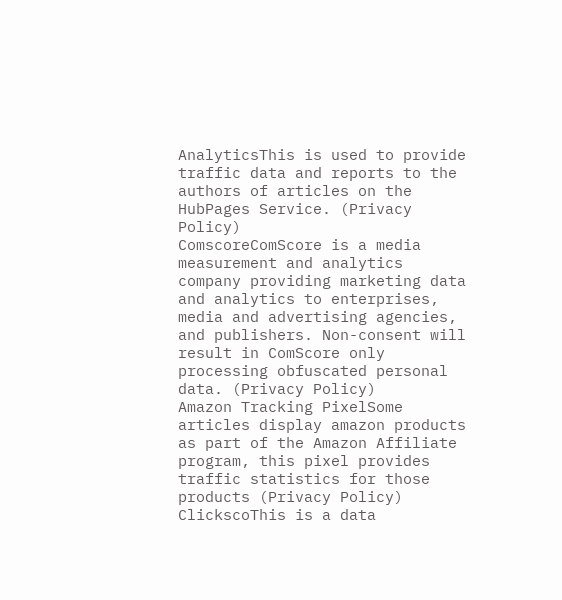AnalyticsThis is used to provide traffic data and reports to the authors of articles on the HubPages Service. (Privacy Policy)
ComscoreComScore is a media measurement and analytics company providing marketing data and analytics to enterprises, media and advertising agencies, and publishers. Non-consent will result in ComScore only processing obfuscated personal data. (Privacy Policy)
Amazon Tracking PixelSome articles display amazon products as part of the Amazon Affiliate program, this pixel provides traffic statistics for those products (Privacy Policy)
ClickscoThis is a data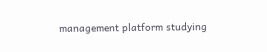management platform studying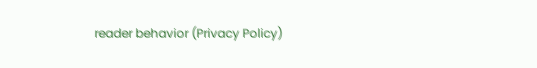reader behavior (Privacy Policy)